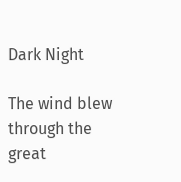Dark Night

The wind blew through the great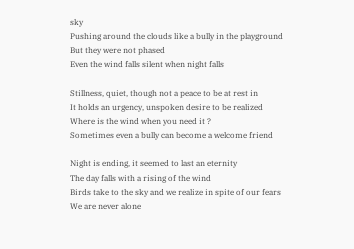sky
Pushing around the clouds like a bully in the playground
But they were not phased
Even the wind falls silent when night falls

Stillness, quiet, though not a peace to be at rest in
It holds an urgency, unspoken desire to be realized
Where is the wind when you need it ?
Sometimes even a bully can become a welcome friend

Night is ending, it seemed to last an eternity
The day falls with a rising of the wind
Birds take to the sky and we realize in spite of our fears
We are never alone